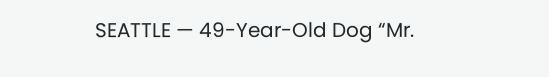SEATTLE — 49-Year-Old Dog “Mr.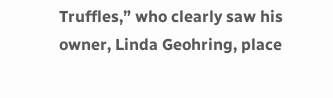Truffles,” who clearly saw his owner, Linda Geohring, place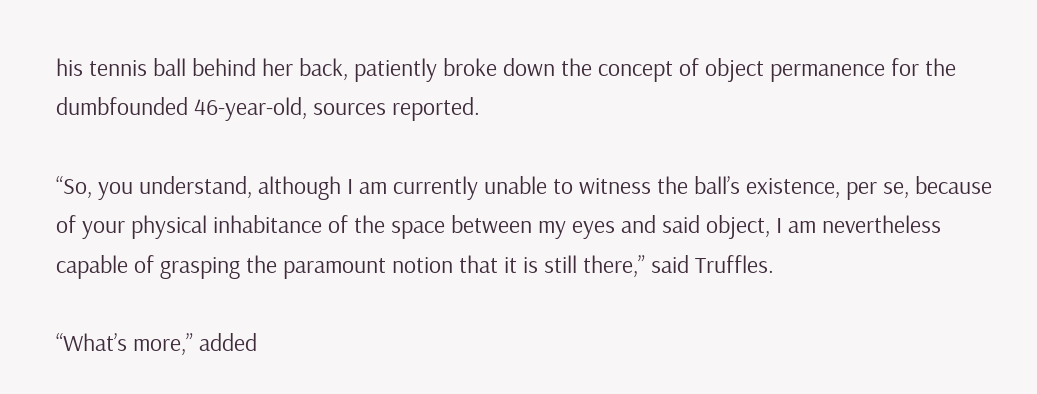his tennis ball behind her back, patiently broke down the concept of object permanence for the dumbfounded 46-year-old, sources reported.

“So, you understand, although I am currently unable to witness the ball’s existence, per se, because of your physical inhabitance of the space between my eyes and said object, I am nevertheless capable of grasping the paramount notion that it is still there,” said Truffles.

“What’s more,” added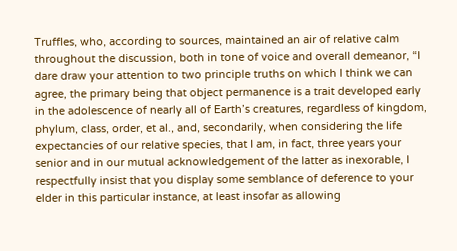Truffles, who, according to sources, maintained an air of relative calm throughout the discussion, both in tone of voice and overall demeanor, “I dare draw your attention to two principle truths on which I think we can agree, the primary being that object permanence is a trait developed early in the adolescence of nearly all of Earth’s creatures, regardless of kingdom, phylum, class, order, et al., and, secondarily, when considering the life expectancies of our relative species, that I am, in fact, three years your senior and in our mutual acknowledgement of the latter as inexorable, I respectfully insist that you display some semblance of deference to your elder in this particular instance, at least insofar as allowing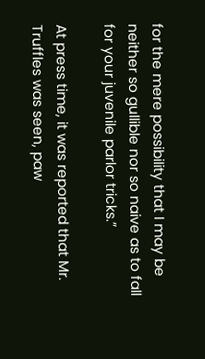for the mere possibility that I may be neither so gullible nor so naive as to fall for your juvenile parlor tricks.”

At press time, it was reported that Mr. Truffles was seen, paw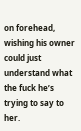on forehead, wishing his owner could just understand what the fuck he’s trying to say to her.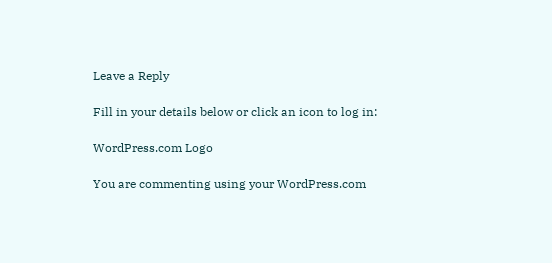Leave a Reply

Fill in your details below or click an icon to log in:

WordPress.com Logo

You are commenting using your WordPress.com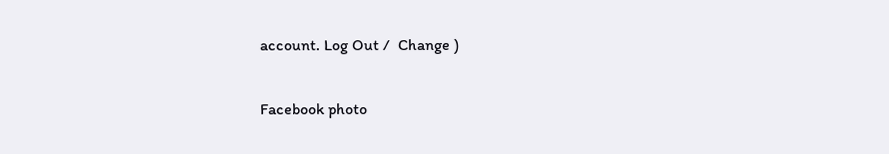account. Log Out /  Change )

Facebook photo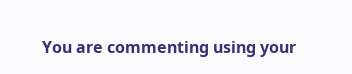You are commenting using your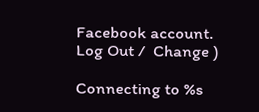Facebook account. Log Out /  Change )

Connecting to %s